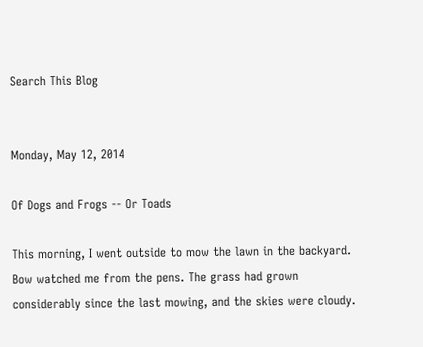Search This Blog


Monday, May 12, 2014

Of Dogs and Frogs -- Or Toads

This morning, I went outside to mow the lawn in the backyard. Bow watched me from the pens. The grass had grown considerably since the last mowing, and the skies were cloudy.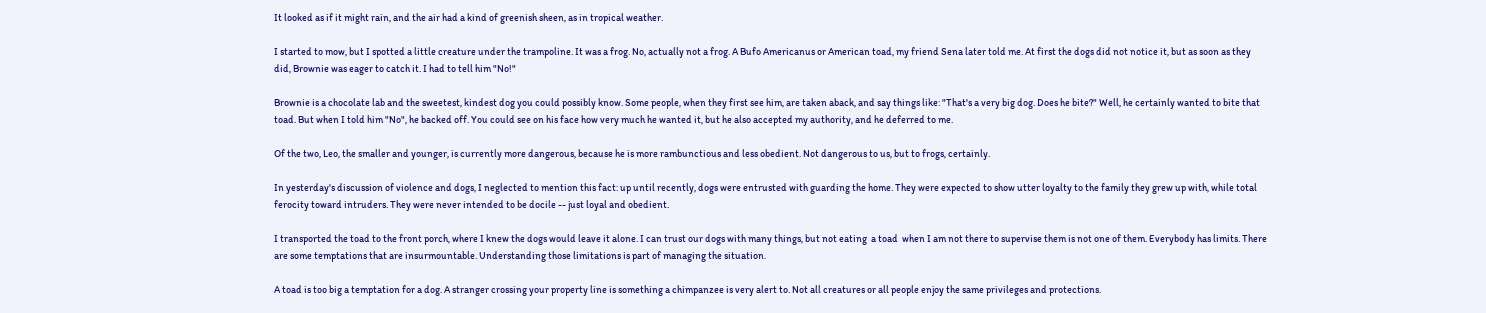It looked as if it might rain, and the air had a kind of greenish sheen, as in tropical weather.

I started to mow, but I spotted a little creature under the trampoline. It was a frog. No, actually not a frog. A Bufo Americanus or American toad, my friend Sena later told me. At first the dogs did not notice it, but as soon as they did, Brownie was eager to catch it. I had to tell him "No!"

Brownie is a chocolate lab and the sweetest, kindest dog you could possibly know. Some people, when they first see him, are taken aback, and say things like: "That's a very big dog. Does he bite?" Well, he certainly wanted to bite that toad. But when I told him "No", he backed off. You could see on his face how very much he wanted it, but he also accepted my authority, and he deferred to me.

Of the two, Leo, the smaller and younger, is currently more dangerous, because he is more rambunctious and less obedient. Not dangerous to us, but to frogs, certainly.

In yesterday's discussion of violence and dogs, I neglected to mention this fact: up until recently, dogs were entrusted with guarding the home. They were expected to show utter loyalty to the family they grew up with, while total ferocity toward intruders. They were never intended to be docile -- just loyal and obedient.

I transported the toad to the front porch, where I knew the dogs would leave it alone. I can trust our dogs with many things, but not eating  a toad  when I am not there to supervise them is not one of them. Everybody has limits. There are some temptations that are insurmountable. Understanding those limitations is part of managing the situation.

A toad is too big a temptation for a dog. A stranger crossing your property line is something a chimpanzee is very alert to. Not all creatures or all people enjoy the same privileges and protections.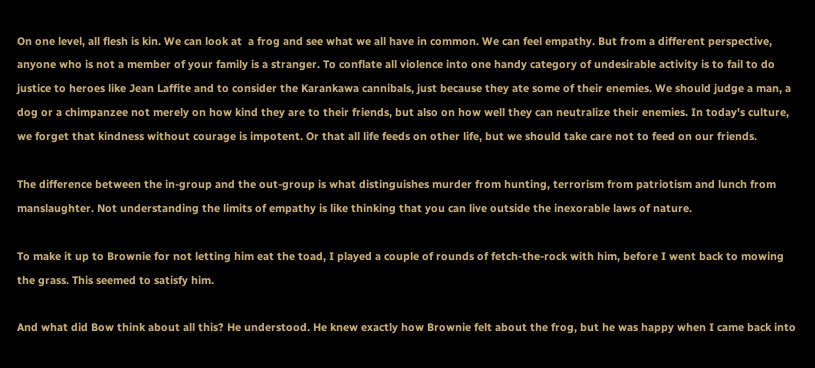On one level, all flesh is kin. We can look at  a frog and see what we all have in common. We can feel empathy. But from a different perspective, anyone who is not a member of your family is a stranger. To conflate all violence into one handy category of undesirable activity is to fail to do justice to heroes like Jean Laffite and to consider the Karankawa cannibals, just because they ate some of their enemies. We should judge a man, a dog or a chimpanzee not merely on how kind they are to their friends, but also on how well they can neutralize their enemies. In today's culture, we forget that kindness without courage is impotent. Or that all life feeds on other life, but we should take care not to feed on our friends.

The difference between the in-group and the out-group is what distinguishes murder from hunting, terrorism from patriotism and lunch from manslaughter. Not understanding the limits of empathy is like thinking that you can live outside the inexorable laws of nature.

To make it up to Brownie for not letting him eat the toad, I played a couple of rounds of fetch-the-rock with him, before I went back to mowing the grass. This seemed to satisfy him.

And what did Bow think about all this? He understood. He knew exactly how Brownie felt about the frog, but he was happy when I came back into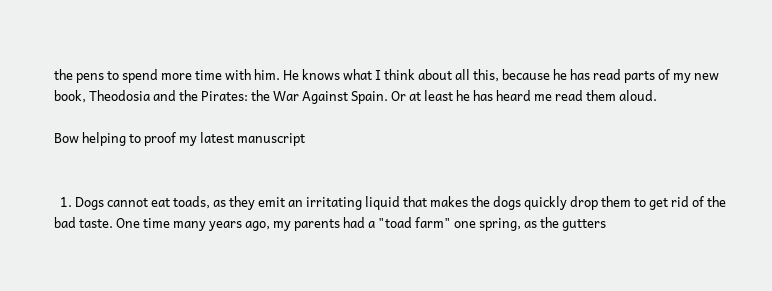the pens to spend more time with him. He knows what I think about all this, because he has read parts of my new book, Theodosia and the Pirates: the War Against Spain. Or at least he has heard me read them aloud.

Bow helping to proof my latest manuscript


  1. Dogs cannot eat toads, as they emit an irritating liquid that makes the dogs quickly drop them to get rid of the bad taste. One time many years ago, my parents had a "toad farm" one spring, as the gutters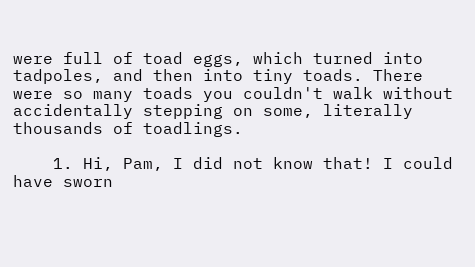were full of toad eggs, which turned into tadpoles, and then into tiny toads. There were so many toads you couldn't walk without accidentally stepping on some, literally thousands of toadlings.

    1. Hi, Pam, I did not know that! I could have sworn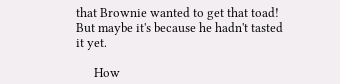that Brownie wanted to get that toad! But maybe it's because he hadn't tasted it yet.

      How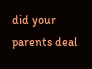did your parents deal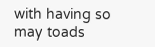with having so may toads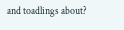and toadlings about?